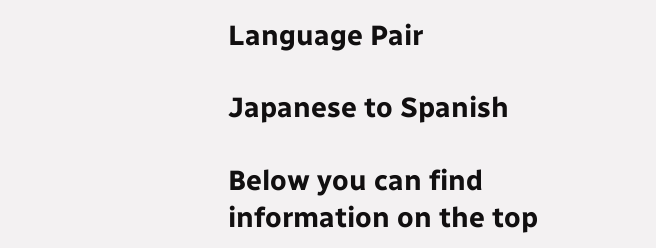Language Pair

Japanese to Spanish

Below you can find information on the top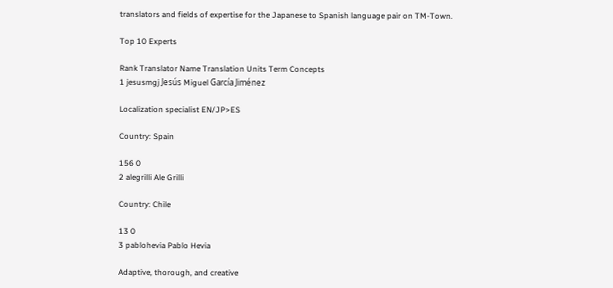translators and fields of expertise for the Japanese to Spanish language pair on TM-Town.

Top 10 Experts

Rank Translator Name Translation Units Term Concepts
1 jesusmgj Jesús Miguel García Jiménez

Localization specialist EN/JP>ES

Country: Spain

156 0
2 alegrilli Ale Grilli

Country: Chile

13 0
3 pablohevia Pablo Hevia

Adaptive, thorough, and creative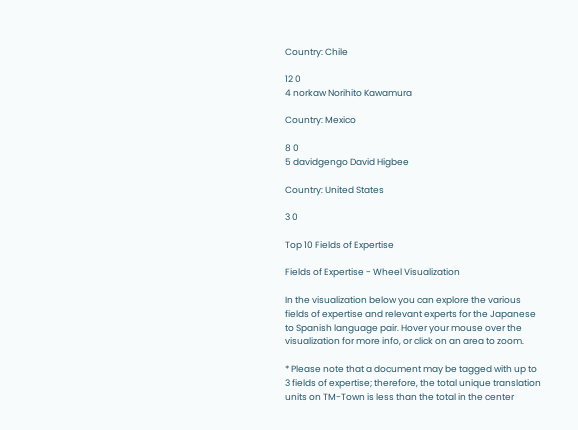Country: Chile

12 0
4 norkaw Norihito Kawamura

Country: Mexico

8 0
5 davidgengo David Higbee

Country: United States

3 0

Top 10 Fields of Expertise

Fields of Expertise - Wheel Visualization

In the visualization below you can explore the various fields of expertise and relevant experts for the Japanese to Spanish language pair. Hover your mouse over the visualization for more info, or click on an area to zoom.

* Please note that a document may be tagged with up to 3 fields of expertise; therefore, the total unique translation units on TM-Town is less than the total in the center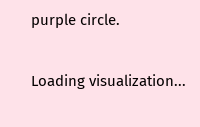purple circle.

Loading visualization...